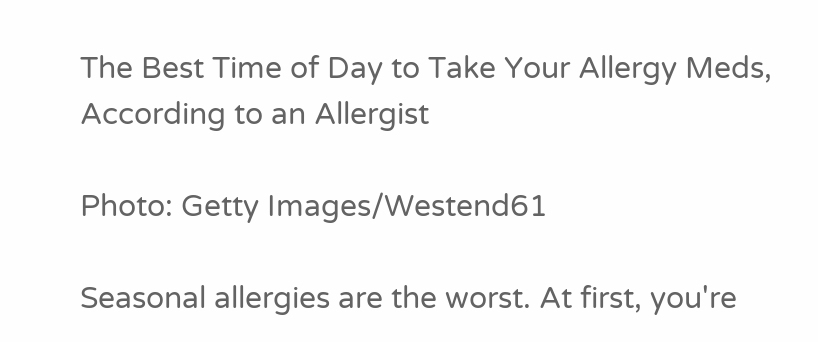The Best Time of Day to Take Your Allergy Meds, According to an Allergist

Photo: Getty Images/Westend61

Seasonal allergies are the worst. At first, you're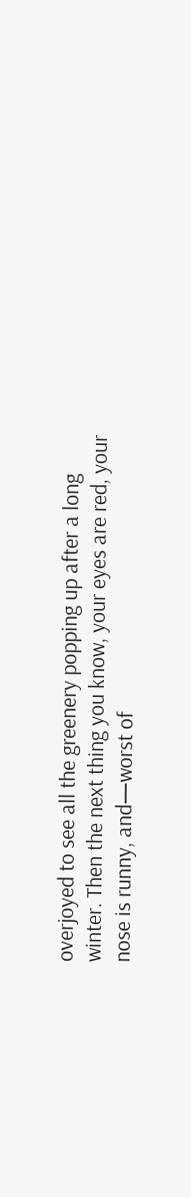overjoyed to see all the greenery popping up after a long winter. Then the next thing you know, your eyes are red, your nose is runny, and—worst of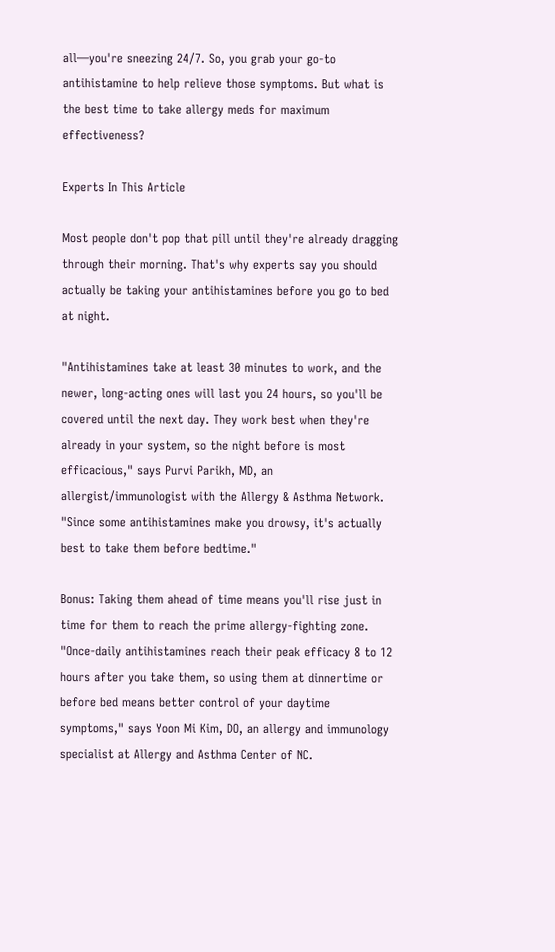all—you're sneezing 24/7. So, you grab your go-to antihistamine to help relieve those symptoms. But what is the best time to take allergy meds for maximum effectiveness?

Experts In This Article

Most people don't pop that pill until they're already dragging through their morning. That's why experts say you should actually be taking your antihistamines before you go to bed at night.

"Antihistamines take at least 30 minutes to work, and the newer, long-acting ones will last you 24 hours, so you'll be covered until the next day. They work best when they're already in your system, so the night before is most efficacious," says Purvi Parikh, MD, an allergist/immunologist with the Allergy & Asthma Network. "Since some antihistamines make you drowsy, it's actually best to take them before bedtime."

Bonus: Taking them ahead of time means you'll rise just in time for them to reach the prime allergy-fighting zone. "Once-daily antihistamines reach their peak efficacy 8 to 12 hours after you take them, so using them at dinnertime or before bed means better control of your daytime symptoms," says Yoon Mi Kim, DO, an allergy and immunology specialist at Allergy and Asthma Center of NC.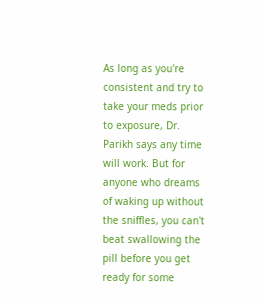As long as you're consistent and try to take your meds prior to exposure, Dr. Parikh says any time will work. But for anyone who dreams of waking up without the sniffles, you can't beat swallowing the pill before you get ready for some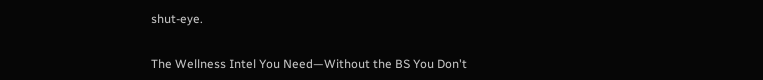shut-eye.


The Wellness Intel You Need—Without the BS You Don't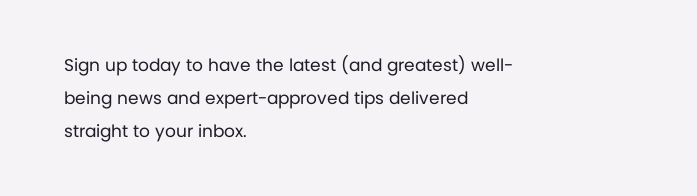Sign up today to have the latest (and greatest) well-being news and expert-approved tips delivered straight to your inbox.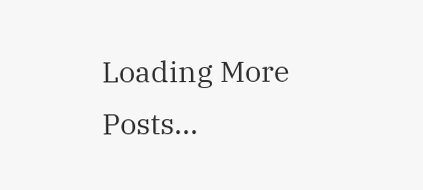Loading More Posts...